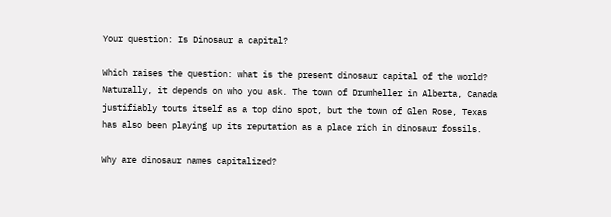Your question: Is Dinosaur a capital?

Which raises the question: what is the present dinosaur capital of the world? Naturally, it depends on who you ask. The town of Drumheller in Alberta, Canada justifiably touts itself as a top dino spot, but the town of Glen Rose, Texas has also been playing up its reputation as a place rich in dinosaur fossils.

Why are dinosaur names capitalized?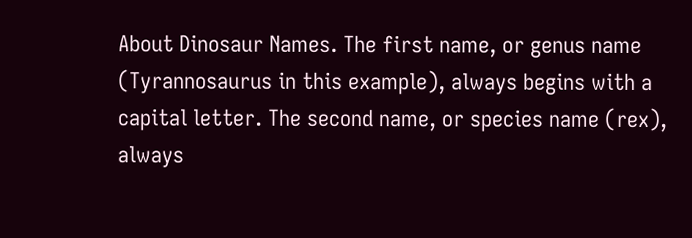About Dinosaur Names. The first name, or genus name (Tyrannosaurus in this example), always begins with a capital letter. The second name, or species name (rex), always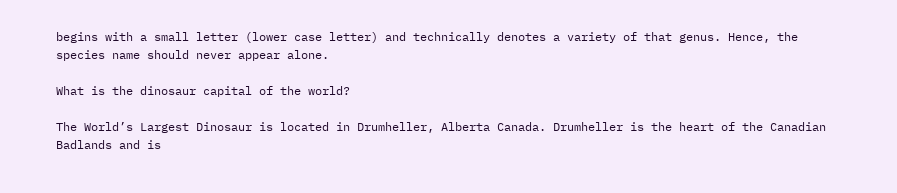begins with a small letter (lower case letter) and technically denotes a variety of that genus. Hence, the species name should never appear alone.

What is the dinosaur capital of the world?

The World’s Largest Dinosaur is located in Drumheller, Alberta Canada. Drumheller is the heart of the Canadian Badlands and is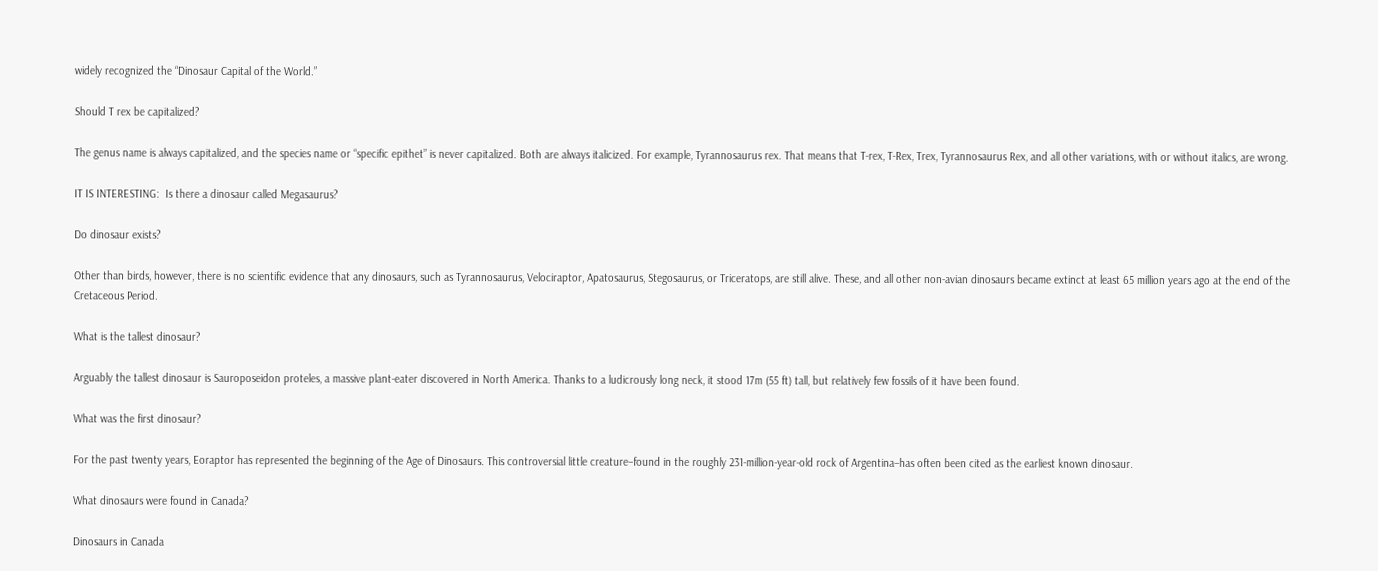widely recognized the “Dinosaur Capital of the World.”

Should T rex be capitalized?

The genus name is always capitalized, and the species name or “specific epithet” is never capitalized. Both are always italicized. For example, Tyrannosaurus rex. That means that T-rex, T-Rex, Trex, Tyrannosaurus Rex, and all other variations, with or without italics, are wrong.

IT IS INTERESTING:  Is there a dinosaur called Megasaurus?

Do dinosaur exists?

Other than birds, however, there is no scientific evidence that any dinosaurs, such as Tyrannosaurus, Velociraptor, Apatosaurus, Stegosaurus, or Triceratops, are still alive. These, and all other non-avian dinosaurs became extinct at least 65 million years ago at the end of the Cretaceous Period.

What is the tallest dinosaur?

Arguably the tallest dinosaur is Sauroposeidon proteles, a massive plant-eater discovered in North America. Thanks to a ludicrously long neck, it stood 17m (55 ft) tall, but relatively few fossils of it have been found.

What was the first dinosaur?

For the past twenty years, Eoraptor has represented the beginning of the Age of Dinosaurs. This controversial little creature–found in the roughly 231-million-year-old rock of Argentina–has often been cited as the earliest known dinosaur.

What dinosaurs were found in Canada?

Dinosaurs in Canada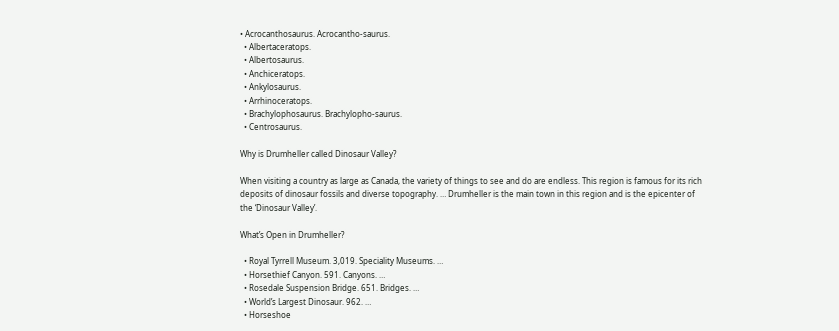• Acrocanthosaurus. Acrocantho-saurus.
  • Albertaceratops.
  • Albertosaurus.
  • Anchiceratops.
  • Ankylosaurus.
  • Arrhinoceratops.
  • Brachylophosaurus. Brachylopho-saurus.
  • Centrosaurus.

Why is Drumheller called Dinosaur Valley?

When visiting a country as large as Canada, the variety of things to see and do are endless. This region is famous for its rich deposits of dinosaur fossils and diverse topography. … Drumheller is the main town in this region and is the epicenter of the ‘Dinosaur Valley’.

What’s Open in Drumheller?

  • Royal Tyrrell Museum. 3,019. Speciality Museums. …
  • Horsethief Canyon. 591. Canyons. …
  • Rosedale Suspension Bridge. 651. Bridges. …
  • World’s Largest Dinosaur. 962. …
  • Horseshoe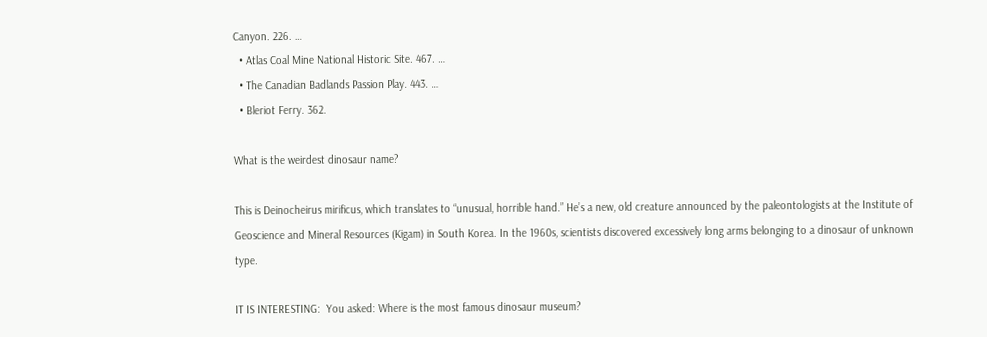Canyon. 226. …
  • Atlas Coal Mine National Historic Site. 467. …
  • The Canadian Badlands Passion Play. 443. …
  • Bleriot Ferry. 362.

What is the weirdest dinosaur name?

This is Deinocheirus mirificus, which translates to “unusual, horrible hand.” He’s a new, old creature announced by the paleontologists at the Institute of Geoscience and Mineral Resources (Kigam) in South Korea. In the 1960s, scientists discovered excessively long arms belonging to a dinosaur of unknown type.

IT IS INTERESTING:  You asked: Where is the most famous dinosaur museum?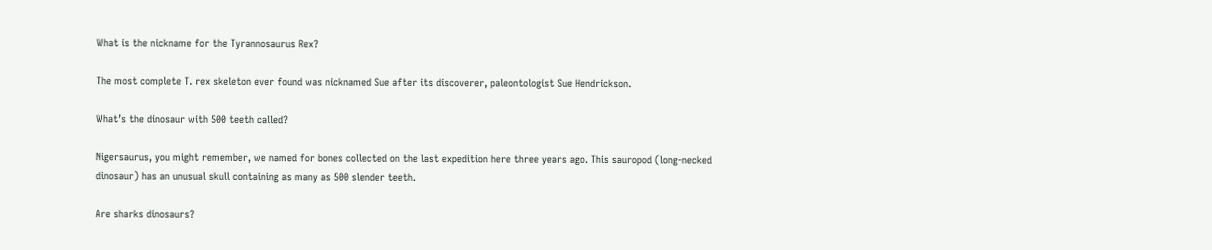What is the nickname for the Tyrannosaurus Rex?

The most complete T. rex skeleton ever found was nicknamed Sue after its discoverer, paleontologist Sue Hendrickson.

What’s the dinosaur with 500 teeth called?

Nigersaurus, you might remember, we named for bones collected on the last expedition here three years ago. This sauropod (long-necked dinosaur) has an unusual skull containing as many as 500 slender teeth.

Are sharks dinosaurs?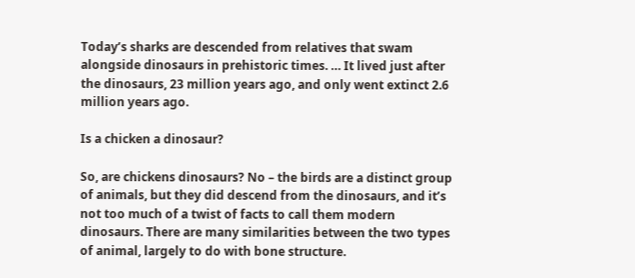Today’s sharks are descended from relatives that swam alongside dinosaurs in prehistoric times. … It lived just after the dinosaurs, 23 million years ago, and only went extinct 2.6 million years ago.

Is a chicken a dinosaur?

So, are chickens dinosaurs? No – the birds are a distinct group of animals, but they did descend from the dinosaurs, and it’s not too much of a twist of facts to call them modern dinosaurs. There are many similarities between the two types of animal, largely to do with bone structure.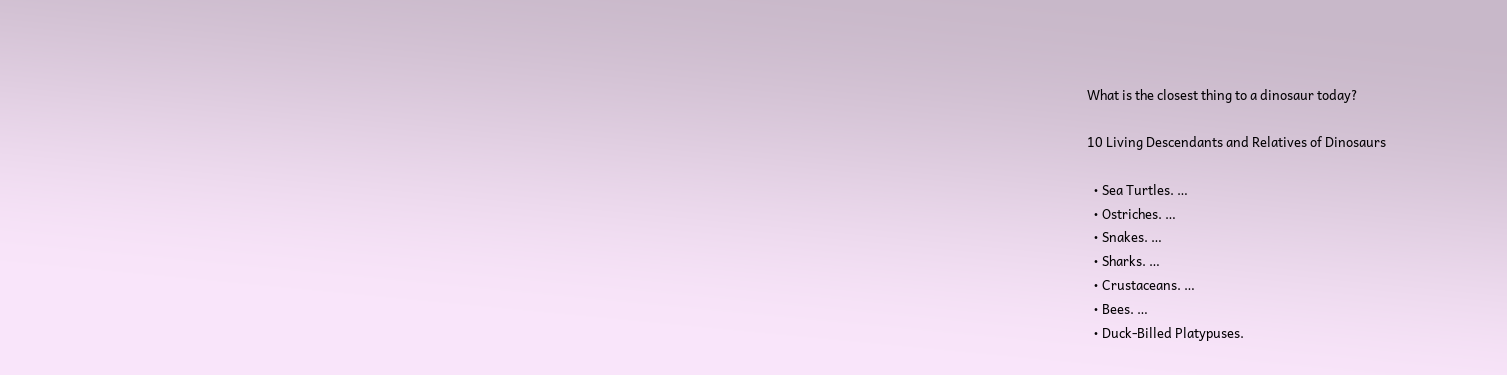What is the closest thing to a dinosaur today?

10 Living Descendants and Relatives of Dinosaurs

  • Sea Turtles. …
  • Ostriches. …
  • Snakes. …
  • Sharks. …
  • Crustaceans. …
  • Bees. …
  • Duck-Billed Platypuses.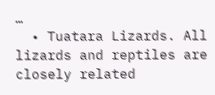…
  • Tuatara Lizards. All lizards and reptiles are closely related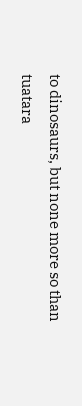to dinosaurs, but none more so than tuatara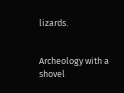lizards.


Archeology with a shovel